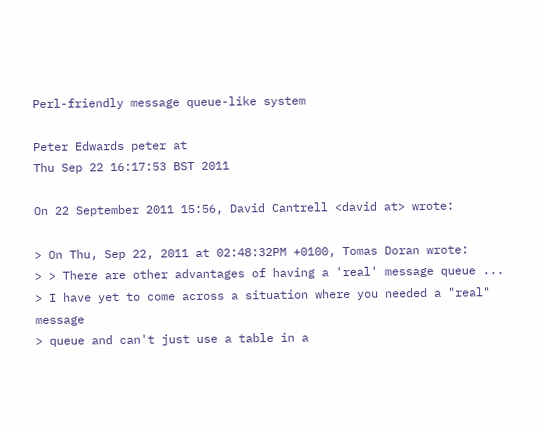Perl-friendly message queue-like system

Peter Edwards peter at
Thu Sep 22 16:17:53 BST 2011

On 22 September 2011 15:56, David Cantrell <david at> wrote:

> On Thu, Sep 22, 2011 at 02:48:32PM +0100, Tomas Doran wrote:
> > There are other advantages of having a 'real' message queue ...
> I have yet to come across a situation where you needed a "real" message
> queue and can't just use a table in a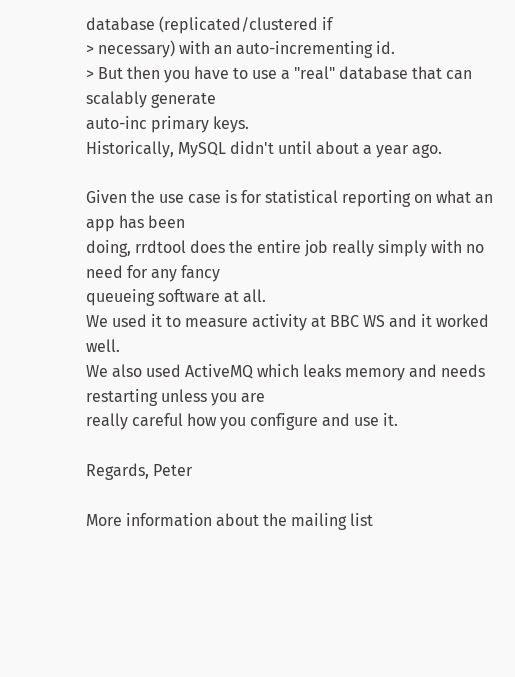database (replicated/clustered if
> necessary) with an auto-incrementing id.
> But then you have to use a "real" database that can scalably generate
auto-inc primary keys.
Historically, MySQL didn't until about a year ago.

Given the use case is for statistical reporting on what an app has been
doing, rrdtool does the entire job really simply with no need for any fancy
queueing software at all.
We used it to measure activity at BBC WS and it worked well.
We also used ActiveMQ which leaks memory and needs restarting unless you are
really careful how you configure and use it.

Regards, Peter

More information about the mailing list